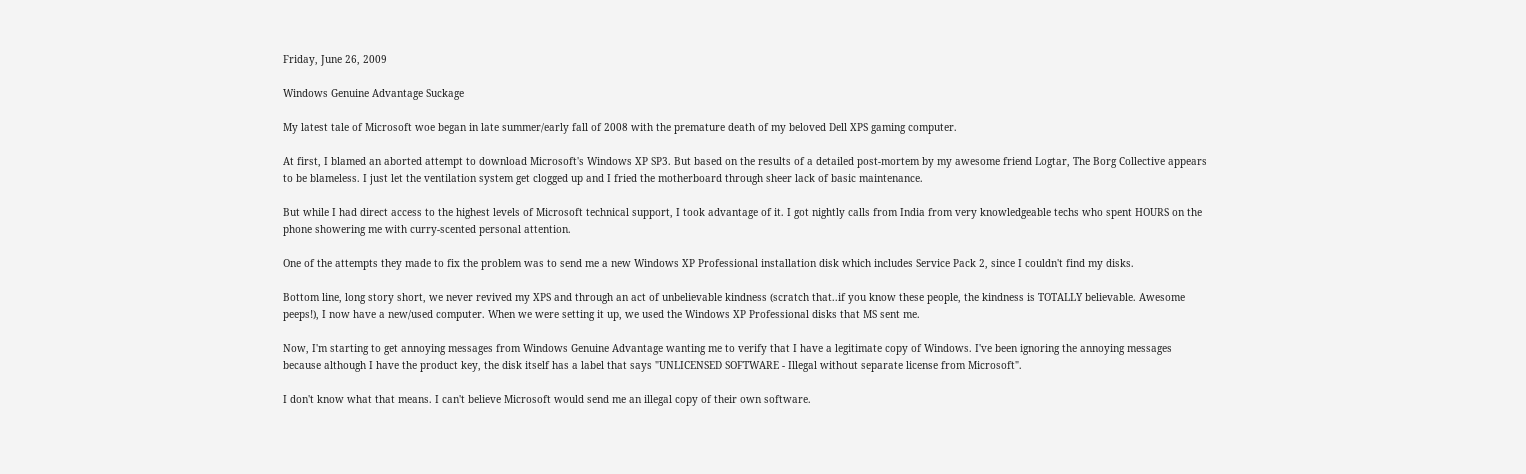Friday, June 26, 2009

Windows Genuine Advantage Suckage

My latest tale of Microsoft woe began in late summer/early fall of 2008 with the premature death of my beloved Dell XPS gaming computer.

At first, I blamed an aborted attempt to download Microsoft's Windows XP SP3. But based on the results of a detailed post-mortem by my awesome friend Logtar, The Borg Collective appears to be blameless. I just let the ventilation system get clogged up and I fried the motherboard through sheer lack of basic maintenance.

But while I had direct access to the highest levels of Microsoft technical support, I took advantage of it. I got nightly calls from India from very knowledgeable techs who spent HOURS on the phone showering me with curry-scented personal attention.

One of the attempts they made to fix the problem was to send me a new Windows XP Professional installation disk which includes Service Pack 2, since I couldn't find my disks.

Bottom line, long story short, we never revived my XPS and through an act of unbelievable kindness (scratch that..if you know these people, the kindness is TOTALLY believable. Awesome peeps!), I now have a new/used computer. When we were setting it up, we used the Windows XP Professional disks that MS sent me.

Now, I'm starting to get annoying messages from Windows Genuine Advantage wanting me to verify that I have a legitimate copy of Windows. I've been ignoring the annoying messages because although I have the product key, the disk itself has a label that says "UNLICENSED SOFTWARE - Illegal without separate license from Microsoft".

I don't know what that means. I can't believe Microsoft would send me an illegal copy of their own software.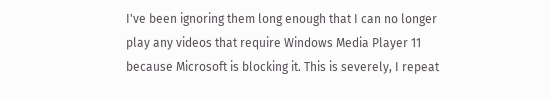I've been ignoring them long enough that I can no longer play any videos that require Windows Media Player 11 because Microsoft is blocking it. This is severely, I repeat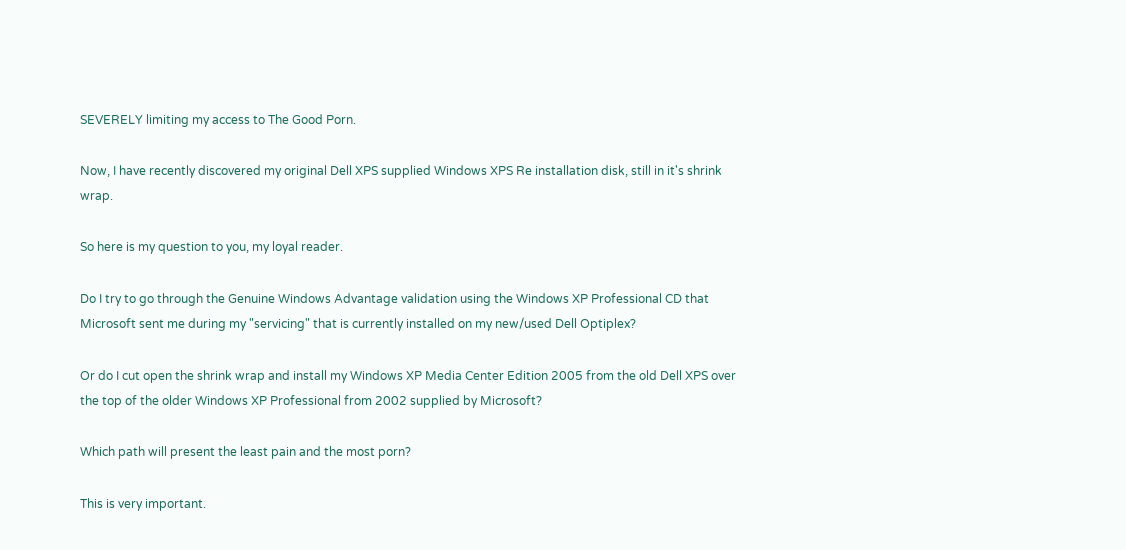SEVERELY limiting my access to The Good Porn.

Now, I have recently discovered my original Dell XPS supplied Windows XPS Re installation disk, still in it's shrink wrap.

So here is my question to you, my loyal reader.

Do I try to go through the Genuine Windows Advantage validation using the Windows XP Professional CD that Microsoft sent me during my "servicing" that is currently installed on my new/used Dell Optiplex?

Or do I cut open the shrink wrap and install my Windows XP Media Center Edition 2005 from the old Dell XPS over the top of the older Windows XP Professional from 2002 supplied by Microsoft?

Which path will present the least pain and the most porn?

This is very important.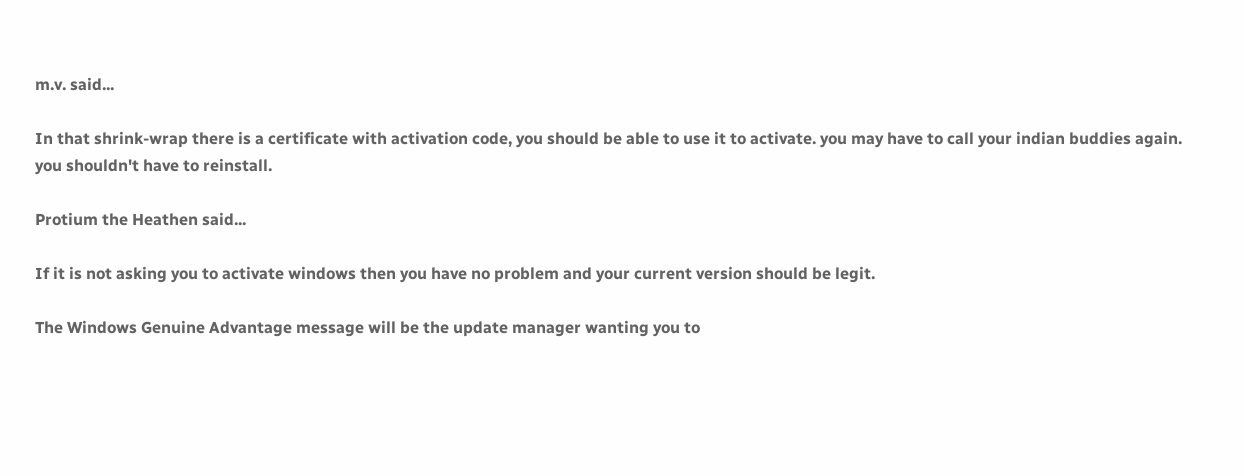m.v. said...

In that shrink-wrap there is a certificate with activation code, you should be able to use it to activate. you may have to call your indian buddies again. you shouldn't have to reinstall.

Protium the Heathen said...

If it is not asking you to activate windows then you have no problem and your current version should be legit.

The Windows Genuine Advantage message will be the update manager wanting you to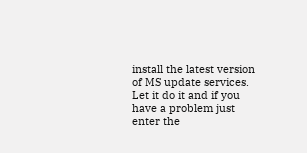install the latest version of MS update services. Let it do it and if you have a problem just enter the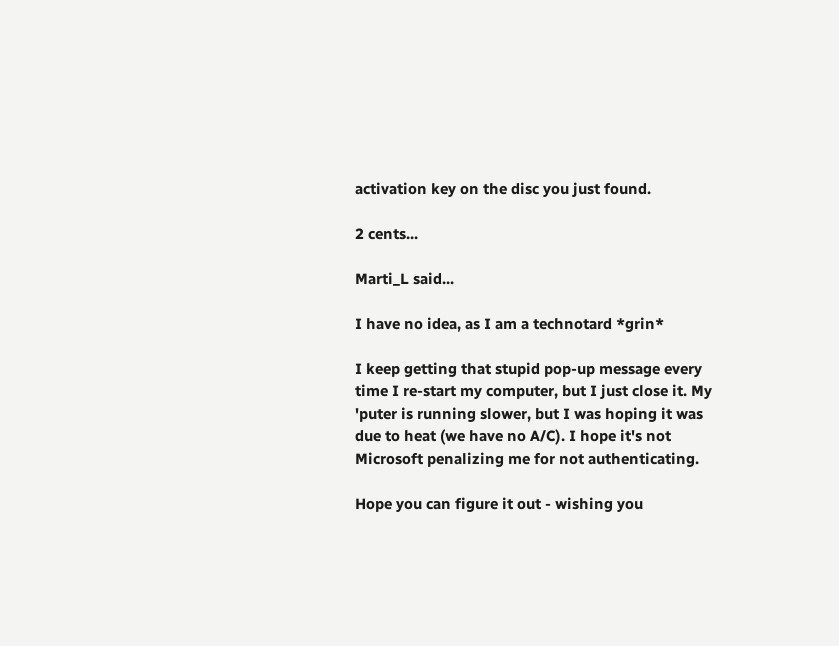activation key on the disc you just found.

2 cents...

Marti_L said...

I have no idea, as I am a technotard *grin*

I keep getting that stupid pop-up message every time I re-start my computer, but I just close it. My 'puter is running slower, but I was hoping it was due to heat (we have no A/C). I hope it's not Microsoft penalizing me for not authenticating.

Hope you can figure it out - wishing you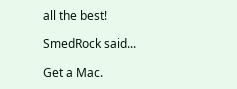all the best!

SmedRock said...

Get a Mac.